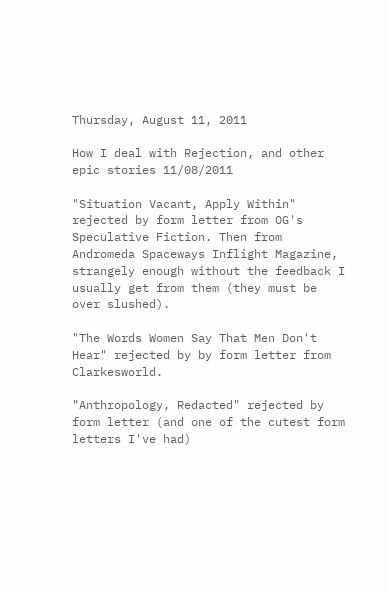Thursday, August 11, 2011

How I deal with Rejection, and other epic stories 11/08/2011

"Situation Vacant, Apply Within" rejected by form letter from OG's Speculative Fiction. Then from Andromeda Spaceways Inflight Magazine, strangely enough without the feedback I usually get from them (they must be over slushed).

"The Words Women Say That Men Don't Hear" rejected by by form letter from Clarkesworld.

"Anthropology, Redacted" rejected by form letter (and one of the cutest form letters I've had)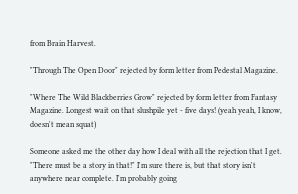from Brain Harvest.

"Through The Open Door" rejected by form letter from Pedestal Magazine.

"Where The Wild Blackberries Grow" rejected by form letter from Fantasy Magazine. Longest wait on that slushpile yet - five days! (yeah yeah, I know, doesn't mean squat)

Someone asked me the other day how I deal with all the rejection that I get. "There must be a story in that!" I'm sure there is, but that story isn't anywhere near complete. I'm probably going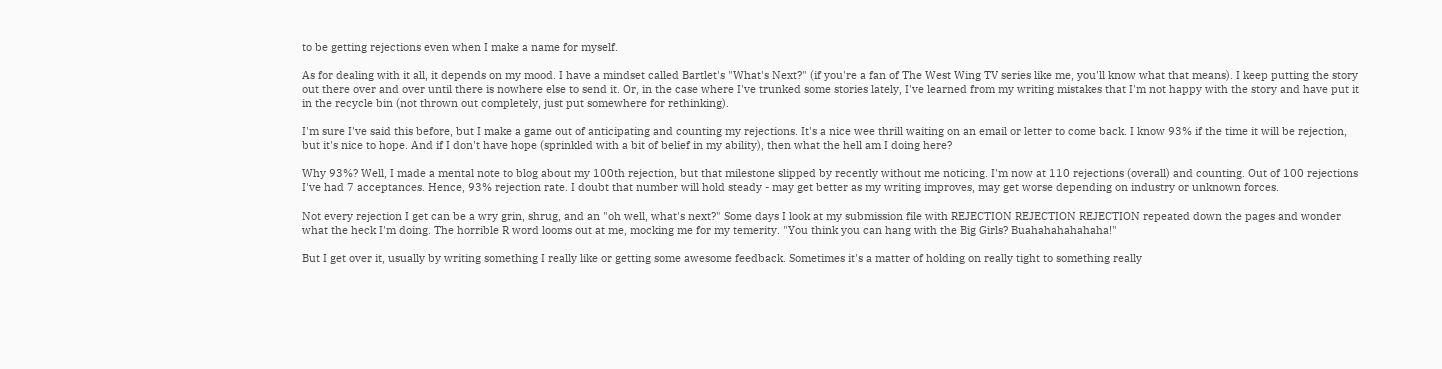to be getting rejections even when I make a name for myself.

As for dealing with it all, it depends on my mood. I have a mindset called Bartlet's "What's Next?" (if you're a fan of The West Wing TV series like me, you'll know what that means). I keep putting the story out there over and over until there is nowhere else to send it. Or, in the case where I've trunked some stories lately, I've learned from my writing mistakes that I'm not happy with the story and have put it in the recycle bin (not thrown out completely, just put somewhere for rethinking).

I'm sure I've said this before, but I make a game out of anticipating and counting my rejections. It's a nice wee thrill waiting on an email or letter to come back. I know 93% if the time it will be rejection, but it's nice to hope. And if I don't have hope (sprinkled with a bit of belief in my ability), then what the hell am I doing here?

Why 93%? Well, I made a mental note to blog about my 100th rejection, but that milestone slipped by recently without me noticing. I'm now at 110 rejections (overall) and counting. Out of 100 rejections I've had 7 acceptances. Hence, 93% rejection rate. I doubt that number will hold steady - may get better as my writing improves, may get worse depending on industry or unknown forces.

Not every rejection I get can be a wry grin, shrug, and an "oh well, what's next?" Some days I look at my submission file with REJECTION REJECTION REJECTION repeated down the pages and wonder what the heck I'm doing. The horrible R word looms out at me, mocking me for my temerity. "You think you can hang with the Big Girls? Buahahahahahaha!"

But I get over it, usually by writing something I really like or getting some awesome feedback. Sometimes it's a matter of holding on really tight to something really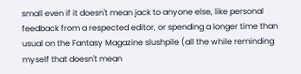small even if it doesn't mean jack to anyone else, like personal feedback from a respected editor, or spending a longer time than usual on the Fantasy Magazine slushpile (all the while reminding myself that doesn't mean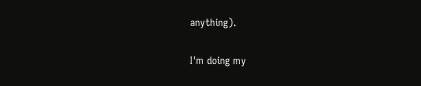anything).

I'm doing my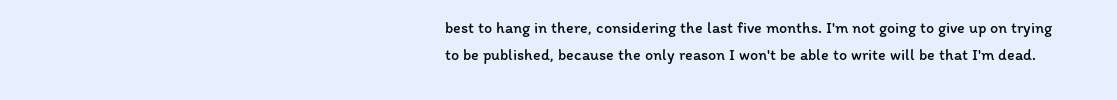best to hang in there, considering the last five months. I'm not going to give up on trying to be published, because the only reason I won't be able to write will be that I'm dead.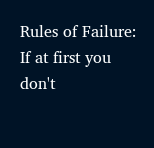Rules of Failure: If at first you don't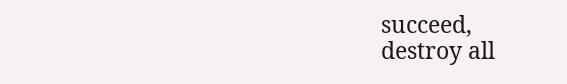succeed,
destroy all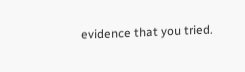evidence that you tried.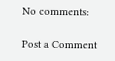No comments:

Post a Comment